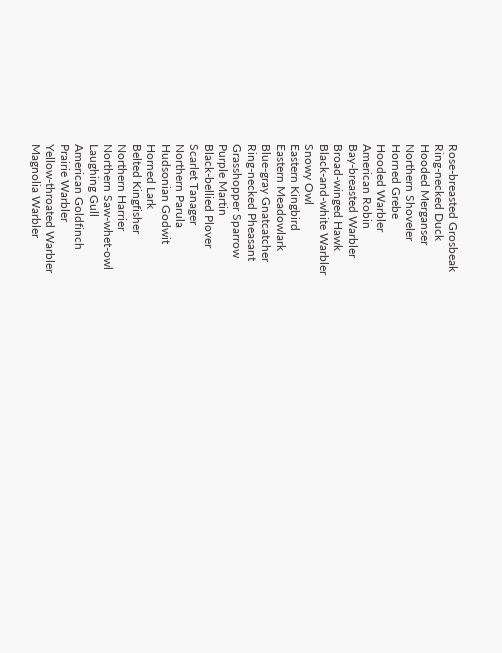Rose-breasted Grosbeak
Ring-necked Duck
Hooded Merganser
Northern Shoveler
Horned Grebe
Hooded Warbler
American Robin
Bay-breasted Warbler
Broad-winged Hawk
Black-and-white Warbler
Snowy Owl
Eastern Kingbird
Eastern Meadowlark
Blue-gray Gnatcatcher
Ring-necked Pheasant
Grasshopper Sparrow
Purple Martin
Black-bellied Plover
Scarlet Tanager
Northern Parula
Hudsonian Godwit
Horned Lark
Belted Kingfisher
Northern Harrier
Northern Saw-whet-owl
Laughing Gull
American Goldfinch
Prairie Warbler
Yellow-throated Warbler
Magnolia Warbler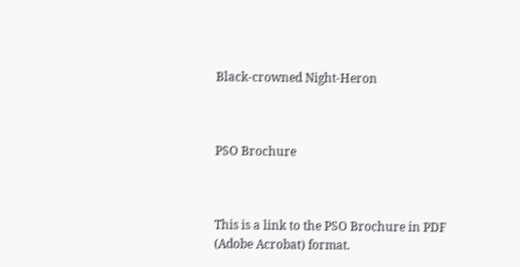Black-crowned Night-Heron



PSO Brochure



This is a link to the PSO Brochure in PDF (Adobe Acrobat) format.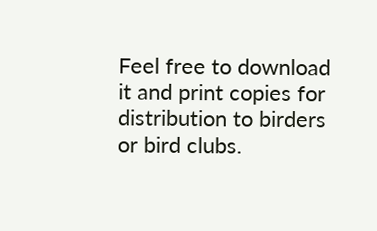Feel free to download it and print copies for distribution to birders or bird clubs.